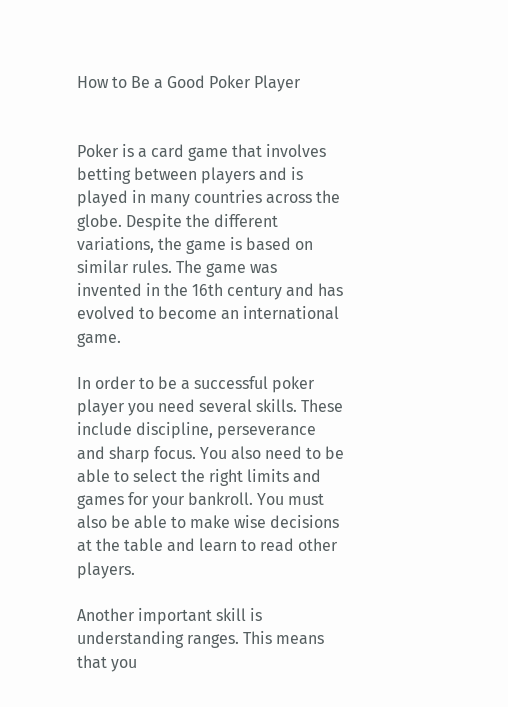How to Be a Good Poker Player


Poker is a card game that involves betting between players and is played in many countries across the globe. Despite the different variations, the game is based on similar rules. The game was invented in the 16th century and has evolved to become an international game.

In order to be a successful poker player you need several skills. These include discipline, perseverance and sharp focus. You also need to be able to select the right limits and games for your bankroll. You must also be able to make wise decisions at the table and learn to read other players.

Another important skill is understanding ranges. This means that you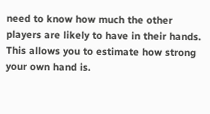need to know how much the other players are likely to have in their hands. This allows you to estimate how strong your own hand is.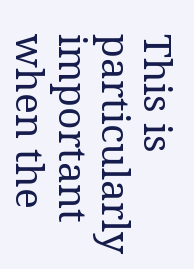This is particularly important when the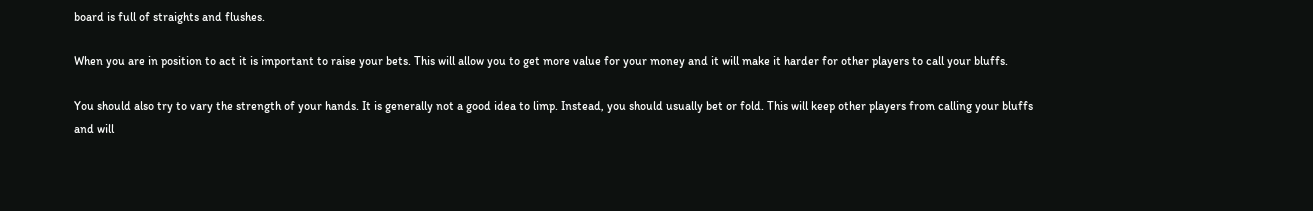board is full of straights and flushes.

When you are in position to act it is important to raise your bets. This will allow you to get more value for your money and it will make it harder for other players to call your bluffs.

You should also try to vary the strength of your hands. It is generally not a good idea to limp. Instead, you should usually bet or fold. This will keep other players from calling your bluffs and will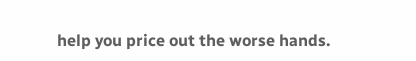help you price out the worse hands.